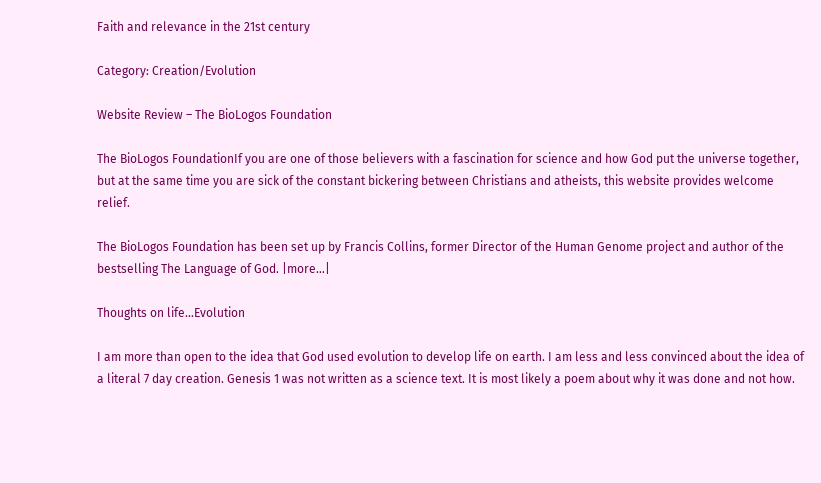Faith and relevance in the 21st century

Category: Creation/Evolution

Website Review – The BioLogos Foundation

The BioLogos FoundationIf you are one of those believers with a fascination for science and how God put the universe together, but at the same time you are sick of the constant bickering between Christians and atheists, this website provides welcome relief.

The BioLogos Foundation has been set up by Francis Collins, former Director of the Human Genome project and author of the bestselling The Language of God. |more…|

Thoughts on life…Evolution

I am more than open to the idea that God used evolution to develop life on earth. I am less and less convinced about the idea of a literal 7 day creation. Genesis 1 was not written as a science text. It is most likely a poem about why it was done and not how.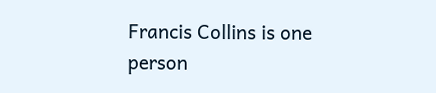Francis Collins is one person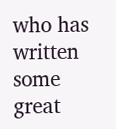who has written some great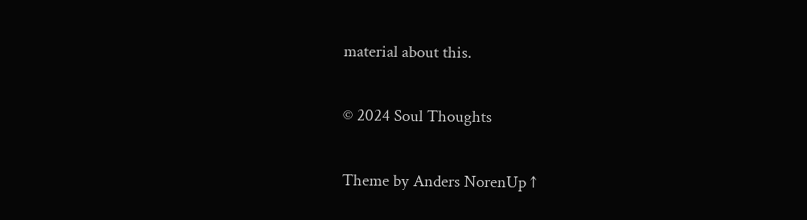material about this.

© 2024 Soul Thoughts

Theme by Anders NorenUp ↑